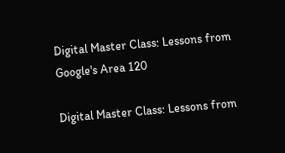Digital Master Class: Lessons from Google's Area 120

Digital Master Class: Lessons from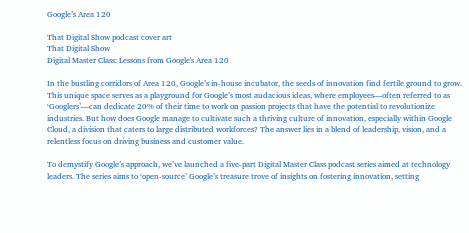Google’s Area 120

That Digital Show podcast cover art
That Digital Show
Digital Master Class: Lessons from Google's Area 120

In the bustling corridors of Area 120, Google’s in-house incubator, the seeds of innovation find fertile ground to grow. This unique space serves as a playground for Google’s most audacious ideas, where employees—often referred to as ‘Googlers’—can dedicate 20% of their time to work on passion projects that have the potential to revolutionize industries. But how does Google manage to cultivate such a thriving culture of innovation, especially within Google Cloud, a division that caters to large distributed workforces? The answer lies in a blend of leadership, vision, and a relentless focus on driving business and customer value.

To demystify Google’s approach, we’ve launched a five-part Digital Master Class podcast series aimed at technology leaders. The series aims to ‘open-source’ Google’s treasure trove of insights on fostering innovation, setting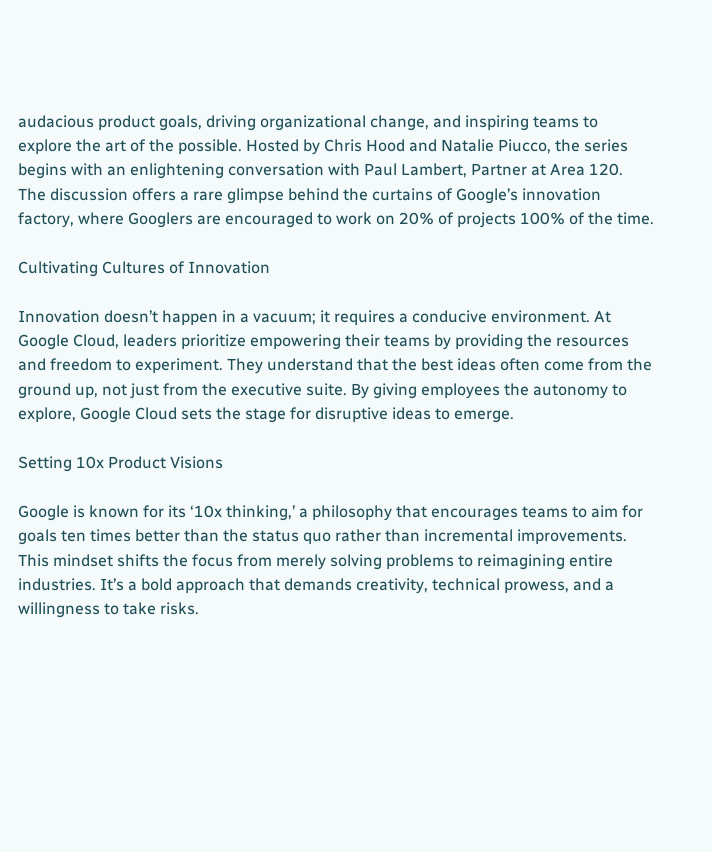audacious product goals, driving organizational change, and inspiring teams to explore the art of the possible. Hosted by Chris Hood and Natalie Piucco, the series begins with an enlightening conversation with Paul Lambert, Partner at Area 120. The discussion offers a rare glimpse behind the curtains of Google’s innovation factory, where Googlers are encouraged to work on 20% of projects 100% of the time.

Cultivating Cultures of Innovation

Innovation doesn’t happen in a vacuum; it requires a conducive environment. At Google Cloud, leaders prioritize empowering their teams by providing the resources and freedom to experiment. They understand that the best ideas often come from the ground up, not just from the executive suite. By giving employees the autonomy to explore, Google Cloud sets the stage for disruptive ideas to emerge.

Setting 10x Product Visions

Google is known for its ‘10x thinking,’ a philosophy that encourages teams to aim for goals ten times better than the status quo rather than incremental improvements. This mindset shifts the focus from merely solving problems to reimagining entire industries. It’s a bold approach that demands creativity, technical prowess, and a willingness to take risks.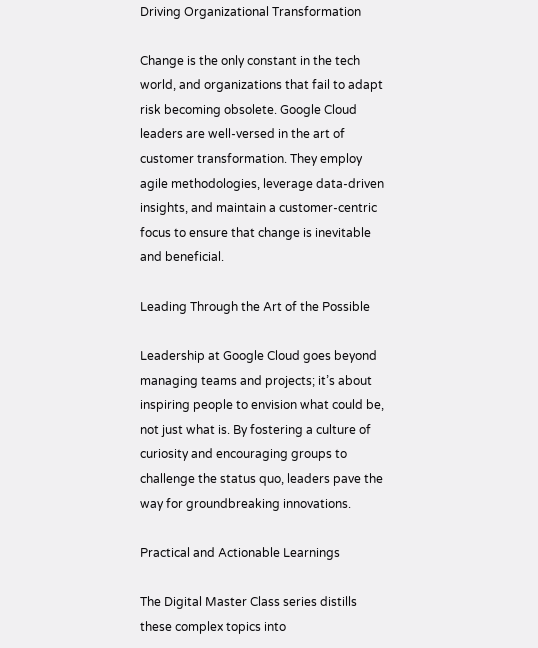Driving Organizational Transformation

Change is the only constant in the tech world, and organizations that fail to adapt risk becoming obsolete. Google Cloud leaders are well-versed in the art of customer transformation. They employ agile methodologies, leverage data-driven insights, and maintain a customer-centric focus to ensure that change is inevitable and beneficial.

Leading Through the Art of the Possible

Leadership at Google Cloud goes beyond managing teams and projects; it’s about inspiring people to envision what could be, not just what is. By fostering a culture of curiosity and encouraging groups to challenge the status quo, leaders pave the way for groundbreaking innovations.

Practical and Actionable Learnings

The Digital Master Class series distills these complex topics into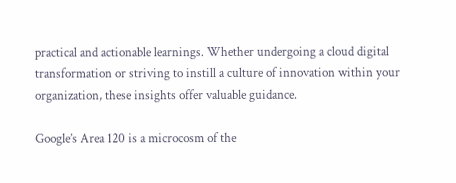practical and actionable learnings. Whether undergoing a cloud digital transformation or striving to instill a culture of innovation within your organization, these insights offer valuable guidance.

Google’s Area 120 is a microcosm of the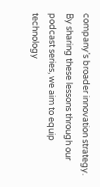company’s broader innovation strategy. By sharing these lessons through our podcast series, we aim to equip technology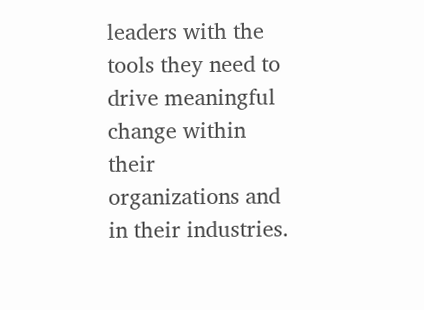leaders with the tools they need to drive meaningful change within their organizations and in their industries.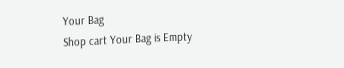Your Bag
Shop cart Your Bag is Empty